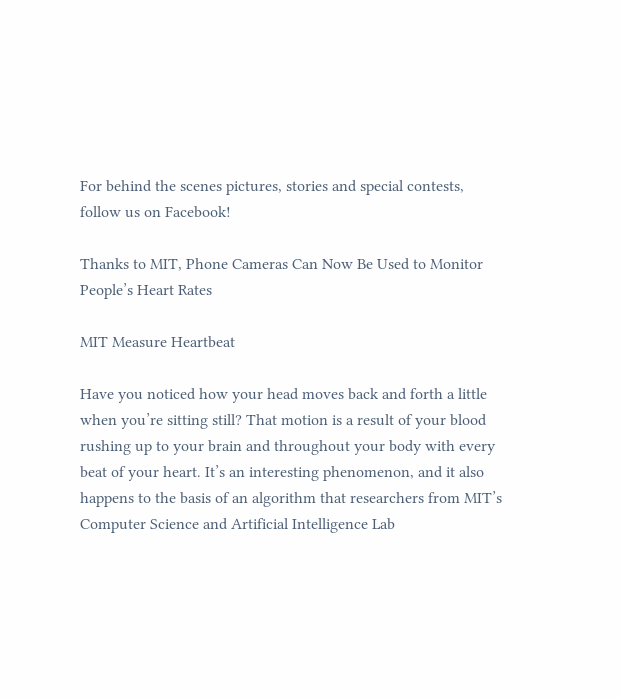For behind the scenes pictures, stories and special contests, follow us on Facebook!

Thanks to MIT, Phone Cameras Can Now Be Used to Monitor People’s Heart Rates

MIT Measure Heartbeat

Have you noticed how your head moves back and forth a little when you’re sitting still? That motion is a result of your blood rushing up to your brain and throughout your body with every beat of your heart. It’s an interesting phenomenon, and it also happens to the basis of an algorithm that researchers from MIT’s Computer Science and Artificial Intelligence Lab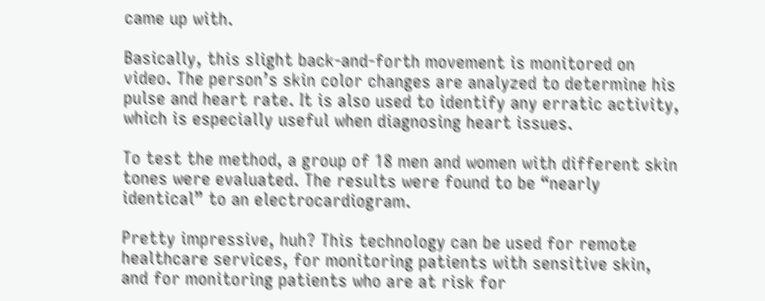came up with.

Basically, this slight back-and-forth movement is monitored on video. The person’s skin color changes are analyzed to determine his pulse and heart rate. It is also used to identify any erratic activity, which is especially useful when diagnosing heart issues.

To test the method, a group of 18 men and women with different skin tones were evaluated. The results were found to be “nearly identical” to an electrocardiogram.

Pretty impressive, huh? This technology can be used for remote healthcare services, for monitoring patients with sensitive skin, and for monitoring patients who are at risk for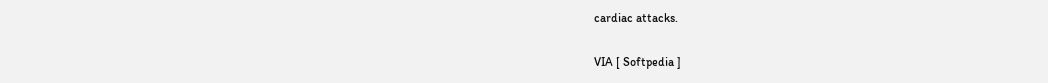cardiac attacks.

VIA [ Softpedia ]